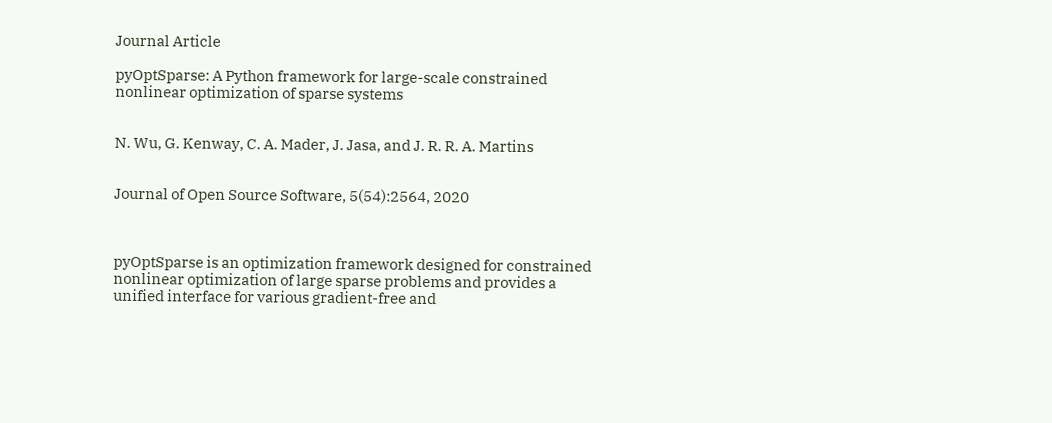Journal Article

pyOptSparse: A Python framework for large-scale constrained nonlinear optimization of sparse systems


N. Wu, G. Kenway, C. A. Mader, J. Jasa, and J. R. R. A. Martins


Journal of Open Source Software, 5(54):2564, 2020



pyOptSparse is an optimization framework designed for constrained nonlinear optimization of large sparse problems and provides a unified interface for various gradient-free and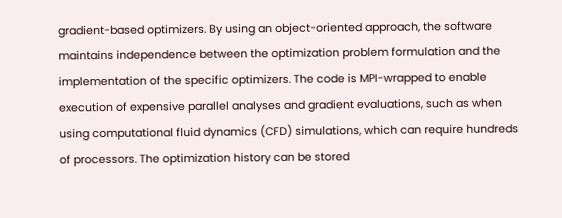gradient-based optimizers. By using an object-oriented approach, the software maintains independence between the optimization problem formulation and the implementation of the specific optimizers. The code is MPI-wrapped to enable execution of expensive parallel analyses and gradient evaluations, such as when using computational fluid dynamics (CFD) simulations, which can require hundreds of processors. The optimization history can be stored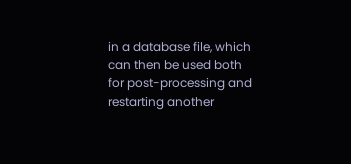in a database file, which can then be used both for post-processing and restarting another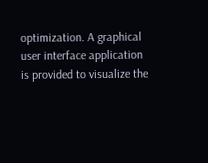optimization. A graphical user interface application is provided to visualize the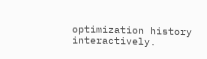optimization history interactively.